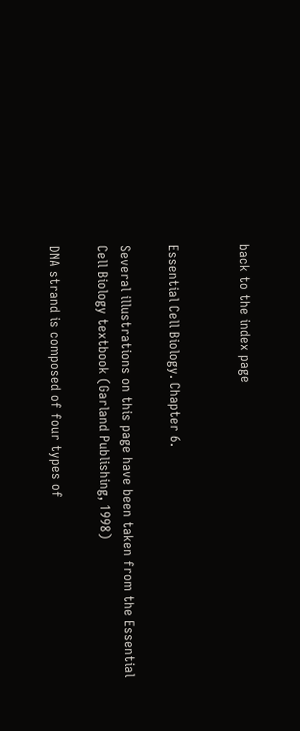back to the index page


Essential Cell Biology. Chapter 6.

Several illustrations on this page have been taken from the Essential Cell Biology textbook (Garland Publishing, 1998)

DNA strand is composed of four types of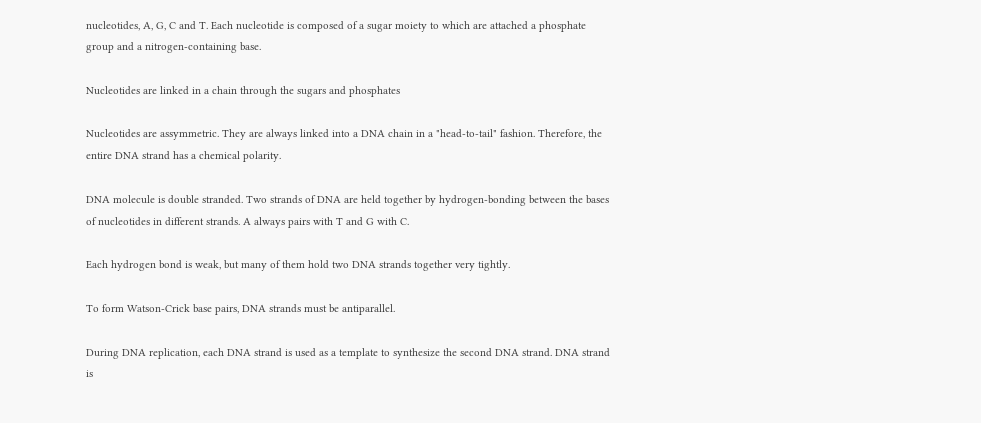nucleotides, A, G, C and T. Each nucleotide is composed of a sugar moiety to which are attached a phosphate group and a nitrogen-containing base.

Nucleotides are linked in a chain through the sugars and phosphates

Nucleotides are assymmetric. They are always linked into a DNA chain in a "head-to-tail" fashion. Therefore, the entire DNA strand has a chemical polarity.

DNA molecule is double stranded. Two strands of DNA are held together by hydrogen-bonding between the bases of nucleotides in different strands. A always pairs with T and G with C.

Each hydrogen bond is weak, but many of them hold two DNA strands together very tightly.

To form Watson-Crick base pairs, DNA strands must be antiparallel.

During DNA replication, each DNA strand is used as a template to synthesize the second DNA strand. DNA strand is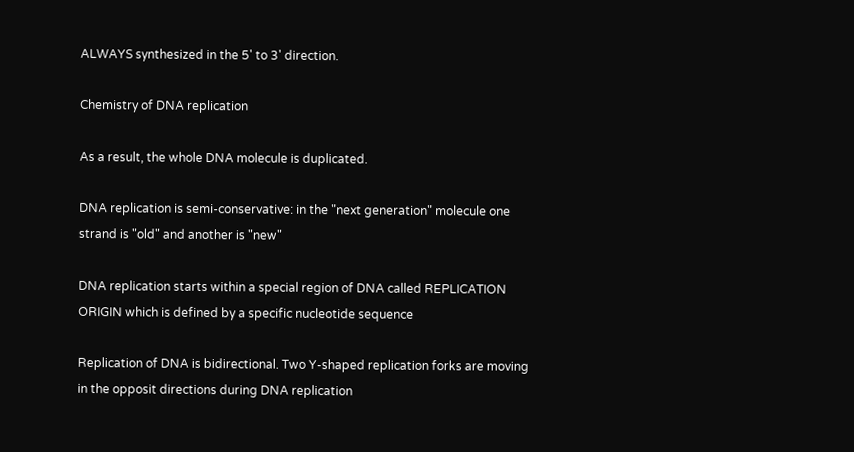ALWAYS synthesized in the 5' to 3' direction.

Chemistry of DNA replication

As a result, the whole DNA molecule is duplicated.

DNA replication is semi-conservative: in the "next generation" molecule one strand is "old" and another is "new"

DNA replication starts within a special region of DNA called REPLICATION ORIGIN which is defined by a specific nucleotide sequence

Replication of DNA is bidirectional. Two Y-shaped replication forks are moving in the opposit directions during DNA replication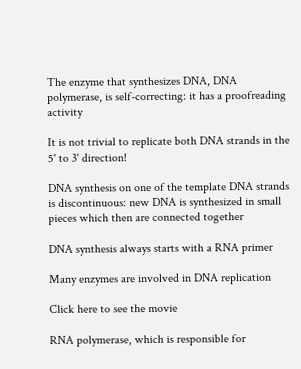The enzyme that synthesizes DNA, DNA polymerase, is self-correcting: it has a proofreading activity

It is not trivial to replicate both DNA strands in the 5' to 3' direction!

DNA synthesis on one of the template DNA strands is discontinuous: new DNA is synthesized in small pieces which then are connected together

DNA synthesis always starts with a RNA primer

Many enzymes are involved in DNA replication

Click here to see the movie

RNA polymerase, which is responsible for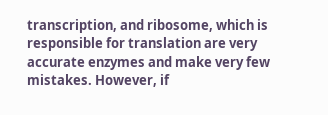transcription, and ribosome, which is responsible for translation are very accurate enzymes and make very few mistakes. However, if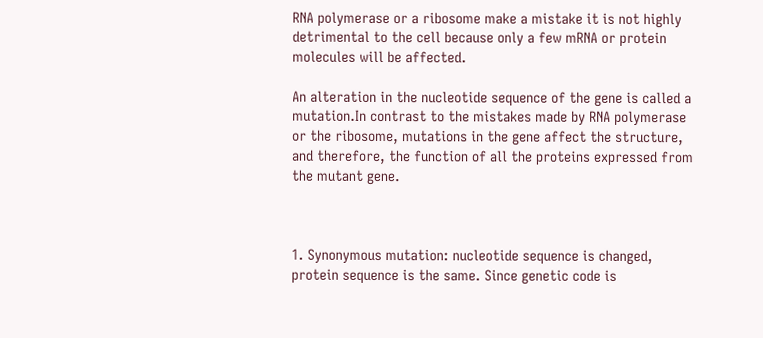RNA polymerase or a ribosome make a mistake it is not highly detrimental to the cell because only a few mRNA or protein molecules will be affected.

An alteration in the nucleotide sequence of the gene is called a mutation.In contrast to the mistakes made by RNA polymerase or the ribosome, mutations in the gene affect the structure, and therefore, the function of all the proteins expressed from the mutant gene.



1. Synonymous mutation: nucleotide sequence is changed, protein sequence is the same. Since genetic code is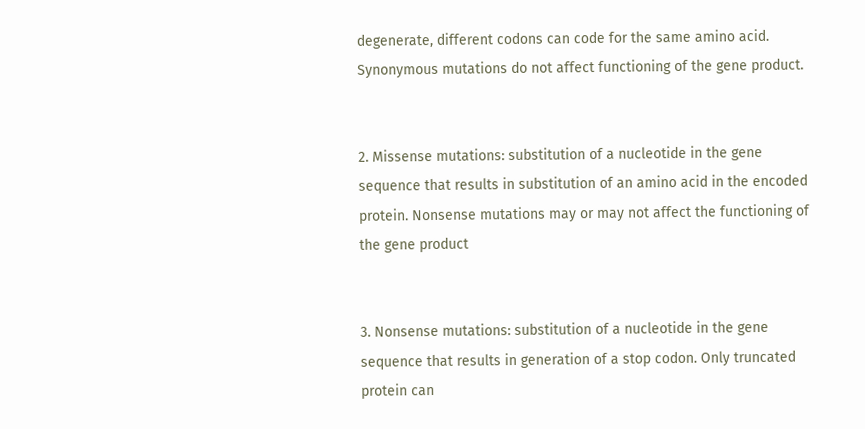degenerate, different codons can code for the same amino acid. Synonymous mutations do not affect functioning of the gene product.


2. Missense mutations: substitution of a nucleotide in the gene sequence that results in substitution of an amino acid in the encoded protein. Nonsense mutations may or may not affect the functioning of the gene product


3. Nonsense mutations: substitution of a nucleotide in the gene sequence that results in generation of a stop codon. Only truncated protein can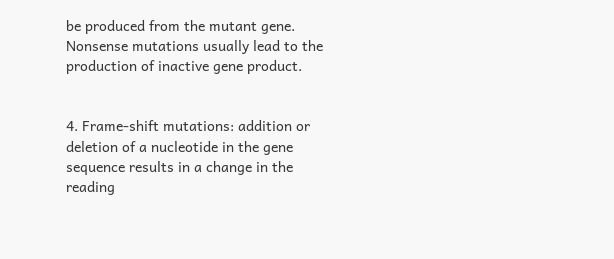be produced from the mutant gene. Nonsense mutations usually lead to the production of inactive gene product.


4. Frame-shift mutations: addition or deletion of a nucleotide in the gene sequence results in a change in the reading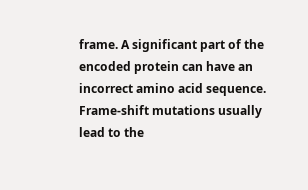frame. A significant part of the encoded protein can have an incorrect amino acid sequence. Frame-shift mutations usually lead to the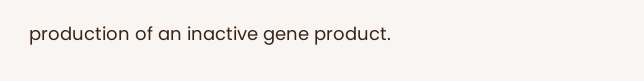production of an inactive gene product.